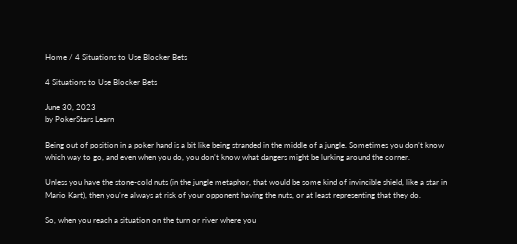Home / 4 Situations to Use Blocker Bets

4 Situations to Use Blocker Bets

June 30, 2023
by PokerStars Learn

Being out of position in a poker hand is a bit like being stranded in the middle of a jungle. Sometimes you don’t know which way to go, and even when you do, you don’t know what dangers might be lurking around the corner.

Unless you have the stone-cold nuts (in the jungle metaphor, that would be some kind of invincible shield, like a star in Mario Kart), then you’re always at risk of your opponent having the nuts, or at least representing that they do.

So, when you reach a situation on the turn or river where you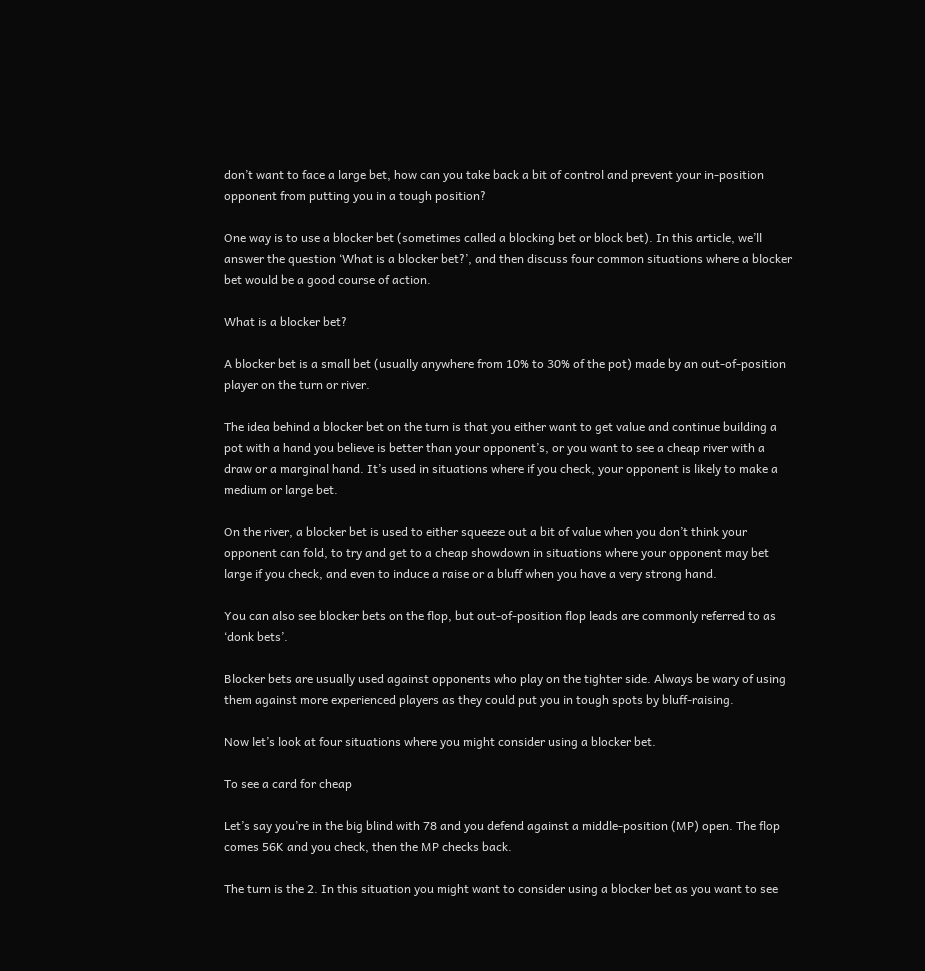don’t want to face a large bet, how can you take back a bit of control and prevent your in-position opponent from putting you in a tough position?

One way is to use a blocker bet (sometimes called a blocking bet or block bet). In this article, we’ll answer the question ‘What is a blocker bet?’, and then discuss four common situations where a blocker bet would be a good course of action.

What is a blocker bet?

A blocker bet is a small bet (usually anywhere from 10% to 30% of the pot) made by an out-of-position player on the turn or river.

The idea behind a blocker bet on the turn is that you either want to get value and continue building a pot with a hand you believe is better than your opponent’s, or you want to see a cheap river with a draw or a marginal hand. It’s used in situations where if you check, your opponent is likely to make a medium or large bet.

On the river, a blocker bet is used to either squeeze out a bit of value when you don’t think your opponent can fold, to try and get to a cheap showdown in situations where your opponent may bet large if you check, and even to induce a raise or a bluff when you have a very strong hand.

You can also see blocker bets on the flop, but out-of-position flop leads are commonly referred to as ‘donk bets’.

Blocker bets are usually used against opponents who play on the tighter side. Always be wary of using them against more experienced players as they could put you in tough spots by bluff-raising.

Now let’s look at four situations where you might consider using a blocker bet.

To see a card for cheap

Let’s say you’re in the big blind with 78 and you defend against a middle-position (MP) open. The flop comes 56K and you check, then the MP checks back.

The turn is the 2. In this situation you might want to consider using a blocker bet as you want to see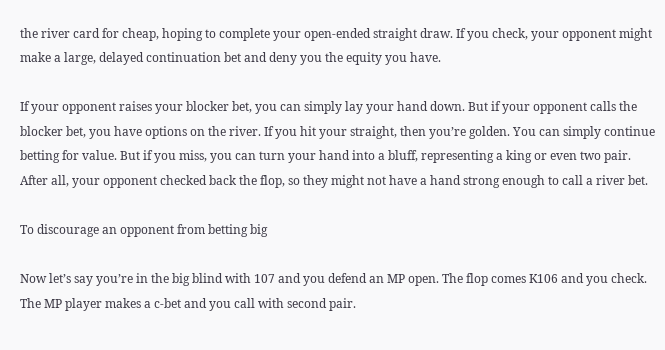the river card for cheap, hoping to complete your open-ended straight draw. If you check, your opponent might make a large, delayed continuation bet and deny you the equity you have.

If your opponent raises your blocker bet, you can simply lay your hand down. But if your opponent calls the blocker bet, you have options on the river. If you hit your straight, then you’re golden. You can simply continue betting for value. But if you miss, you can turn your hand into a bluff, representing a king or even two pair. After all, your opponent checked back the flop, so they might not have a hand strong enough to call a river bet.

To discourage an opponent from betting big

Now let’s say you’re in the big blind with 107 and you defend an MP open. The flop comes K106 and you check. The MP player makes a c-bet and you call with second pair.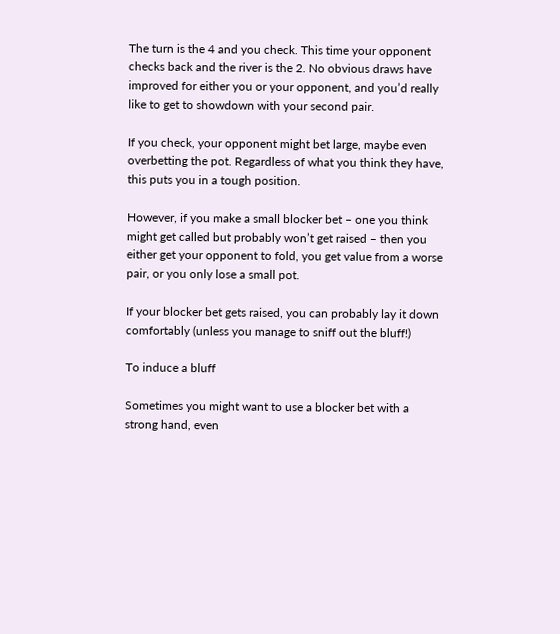The turn is the 4 and you check. This time your opponent checks back and the river is the 2. No obvious draws have improved for either you or your opponent, and you’d really like to get to showdown with your second pair.

If you check, your opponent might bet large, maybe even overbetting the pot. Regardless of what you think they have, this puts you in a tough position.

However, if you make a small blocker bet – one you think might get called but probably won’t get raised – then you either get your opponent to fold, you get value from a worse pair, or you only lose a small pot.

If your blocker bet gets raised, you can probably lay it down comfortably (unless you manage to sniff out the bluff!)

To induce a bluff

Sometimes you might want to use a blocker bet with a strong hand, even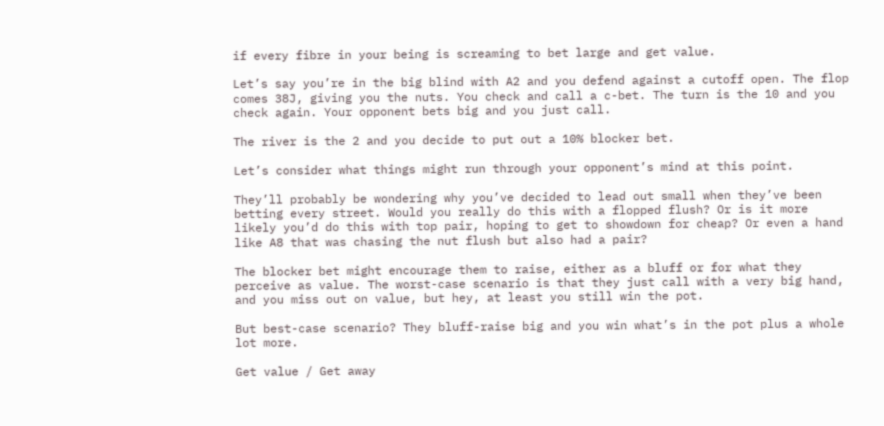if every fibre in your being is screaming to bet large and get value.

Let’s say you’re in the big blind with A2 and you defend against a cutoff open. The flop comes 38J, giving you the nuts. You check and call a c-bet. The turn is the 10 and you check again. Your opponent bets big and you just call.

The river is the 2 and you decide to put out a 10% blocker bet.

Let’s consider what things might run through your opponent’s mind at this point.

They’ll probably be wondering why you’ve decided to lead out small when they’ve been betting every street. Would you really do this with a flopped flush? Or is it more likely you’d do this with top pair, hoping to get to showdown for cheap? Or even a hand like A8 that was chasing the nut flush but also had a pair?

The blocker bet might encourage them to raise, either as a bluff or for what they perceive as value. The worst-case scenario is that they just call with a very big hand, and you miss out on value, but hey, at least you still win the pot.

But best-case scenario? They bluff-raise big and you win what’s in the pot plus a whole lot more.

Get value / Get away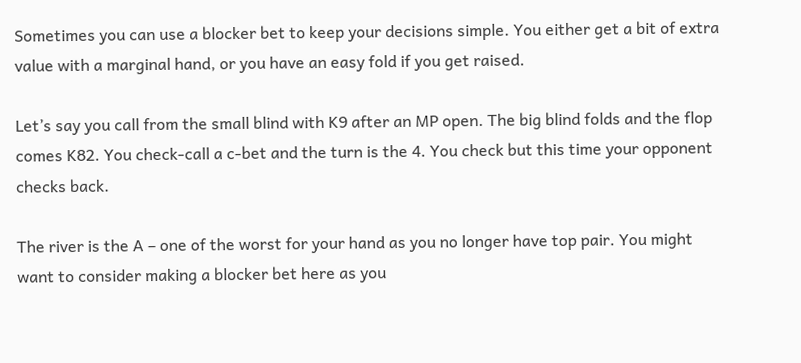Sometimes you can use a blocker bet to keep your decisions simple. You either get a bit of extra value with a marginal hand, or you have an easy fold if you get raised.

Let’s say you call from the small blind with K9 after an MP open. The big blind folds and the flop comes K82. You check-call a c-bet and the turn is the 4. You check but this time your opponent checks back.

The river is the A – one of the worst for your hand as you no longer have top pair. You might want to consider making a blocker bet here as you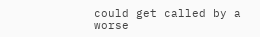could get called by a worse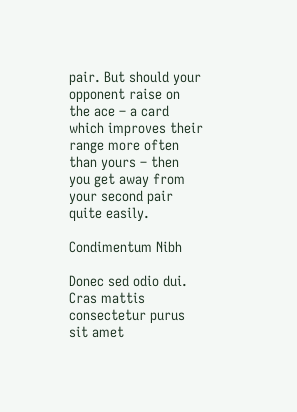pair. But should your opponent raise on the ace – a card which improves their range more often than yours – then you get away from your second pair quite easily.

Condimentum Nibh

Donec sed odio dui. Cras mattis consectetur purus sit amet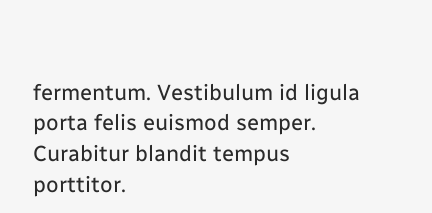fermentum. Vestibulum id ligula porta felis euismod semper. Curabitur blandit tempus porttitor.